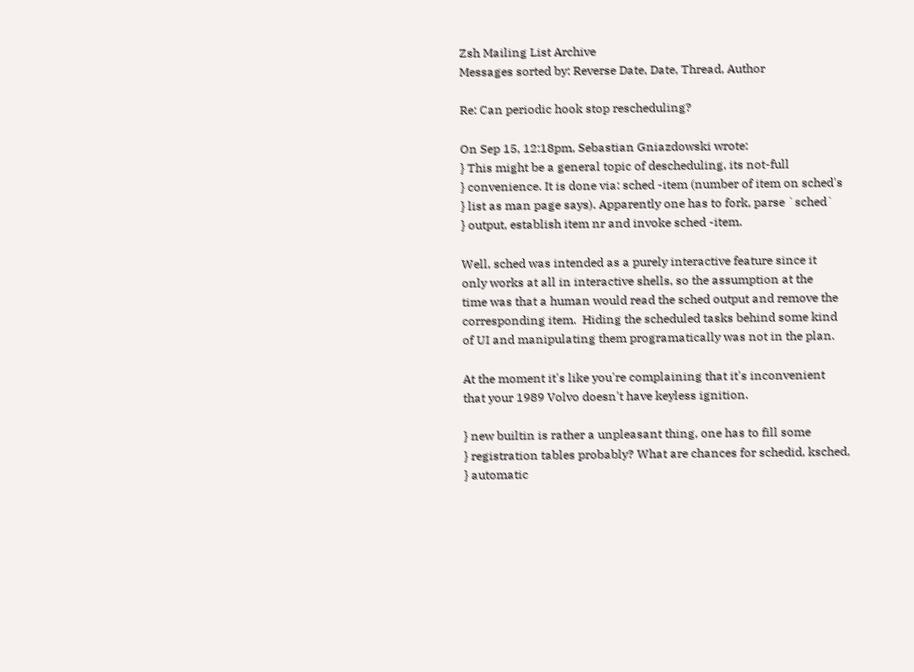Zsh Mailing List Archive
Messages sorted by: Reverse Date, Date, Thread, Author

Re: Can periodic hook stop rescheduling?

On Sep 15, 12:18pm, Sebastian Gniazdowski wrote:
} This might be a general topic of descheduling, its not-full
} convenience. It is done via: sched -item (number of item on sched's
} list as man page says). Apparently one has to fork, parse `sched`
} output, establish item nr and invoke sched -item.

Well, sched was intended as a purely interactive feature since it
only works at all in interactive shells, so the assumption at the
time was that a human would read the sched output and remove the
corresponding item.  Hiding the scheduled tasks behind some kind
of UI and manipulating them programatically was not in the plan.

At the moment it's like you're complaining that it's inconvenient
that your 1989 Volvo doesn't have keyless ignition.

} new builtin is rather a unpleasant thing, one has to fill some
} registration tables probably? What are chances for schedid, ksched,
} automatic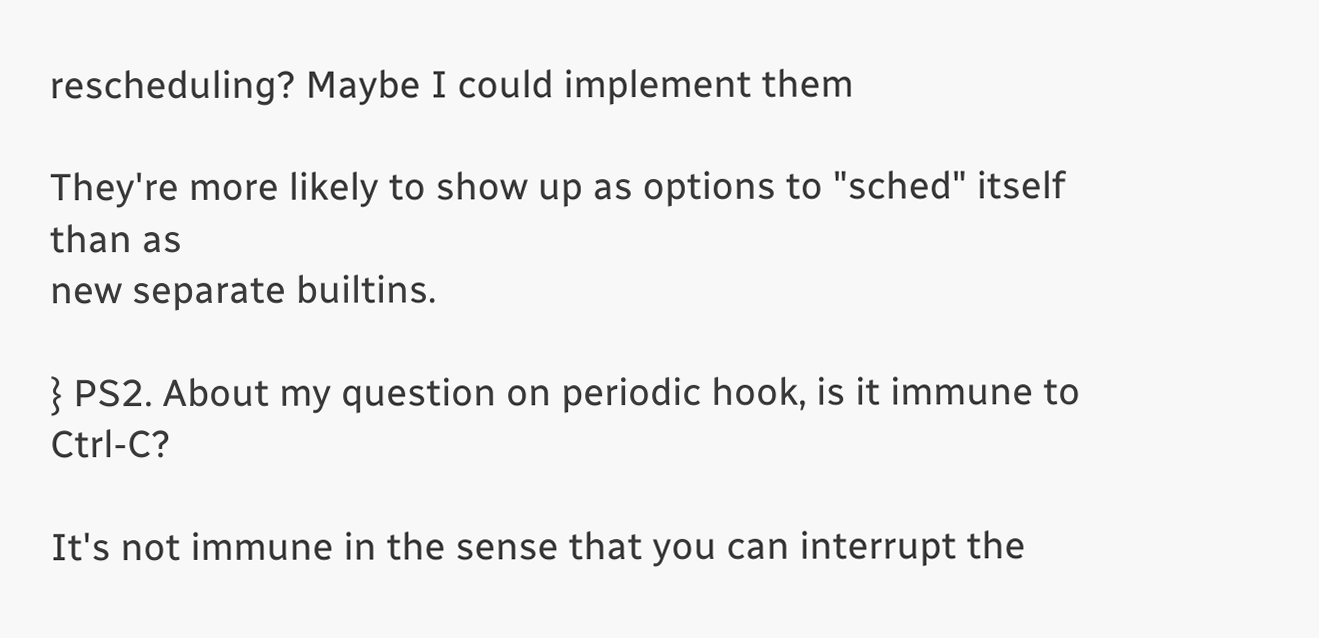rescheduling? Maybe I could implement them

They're more likely to show up as options to "sched" itself than as
new separate builtins.

} PS2. About my question on periodic hook, is it immune to Ctrl-C?

It's not immune in the sense that you can interrupt the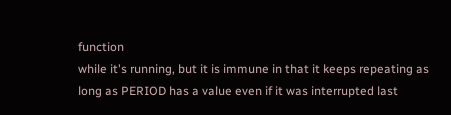function
while it's running, but it is immune in that it keeps repeating as
long as PERIOD has a value even if it was interrupted last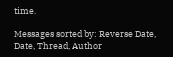time.

Messages sorted by: Reverse Date, Date, Thread, Author